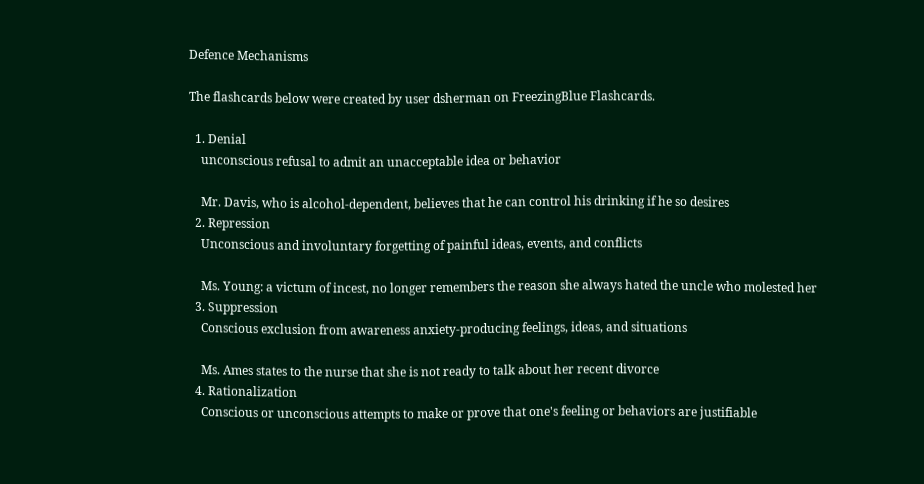Defence Mechanisms

The flashcards below were created by user dsherman on FreezingBlue Flashcards.

  1. Denial
    unconscious refusal to admit an unacceptable idea or behavior

    Mr. Davis, who is alcohol-dependent, believes that he can control his drinking if he so desires
  2. Repression
    Unconscious and involuntary forgetting of painful ideas, events, and conflicts

    Ms. Young: a victum of incest, no longer remembers the reason she always hated the uncle who molested her
  3. Suppression
    Conscious exclusion from awareness anxiety-producing feelings, ideas, and situations

    Ms. Ames states to the nurse that she is not ready to talk about her recent divorce
  4. Rationalization
    Conscious or unconscious attempts to make or prove that one's feeling or behaviors are justifiable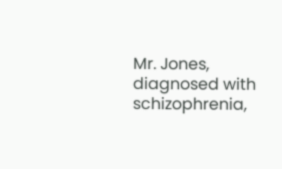Mr. Jones, diagnosed with schizophrenia,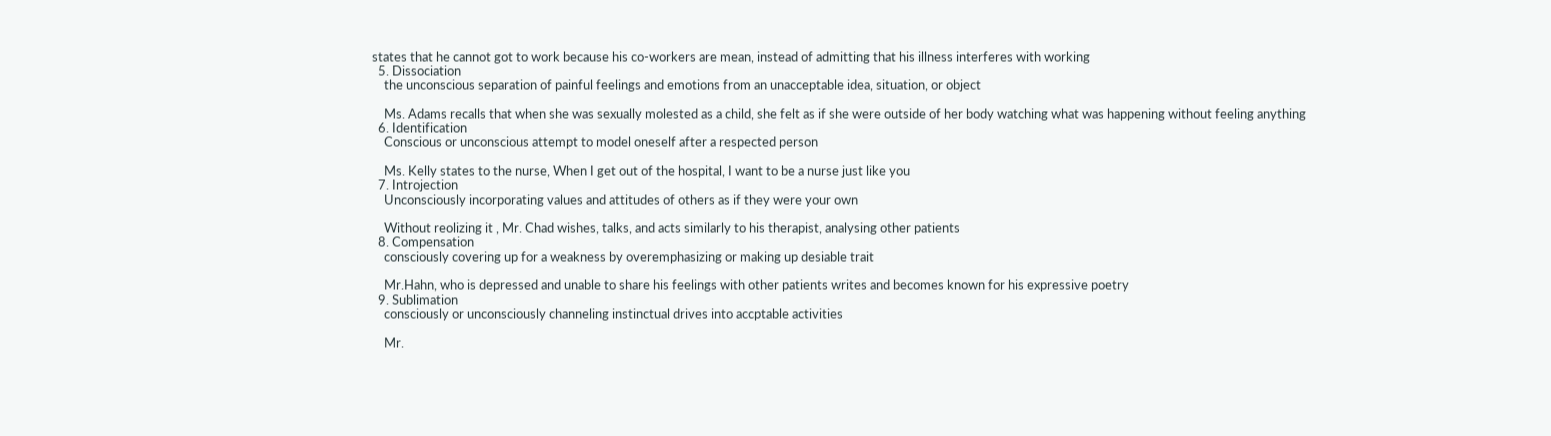states that he cannot got to work because his co-workers are mean, instead of admitting that his illness interferes with working
  5. Dissociation
    the unconscious separation of painful feelings and emotions from an unacceptable idea, situation, or object

    Ms. Adams recalls that when she was sexually molested as a child, she felt as if she were outside of her body watching what was happening without feeling anything
  6. Identification
    Conscious or unconscious attempt to model oneself after a respected person

    Ms. Kelly states to the nurse, When I get out of the hospital, I want to be a nurse just like you
  7. Introjection
    Unconsciously incorporating values and attitudes of others as if they were your own

    Without reolizing it , Mr. Chad wishes, talks, and acts similarly to his therapist, analysing other patients
  8. Compensation
    consciously covering up for a weakness by overemphasizing or making up desiable trait

    Mr.Hahn, who is depressed and unable to share his feelings with other patients writes and becomes known for his expressive poetry
  9. Sublimation
    consciously or unconsciously channeling instinctual drives into accptable activities

    Mr.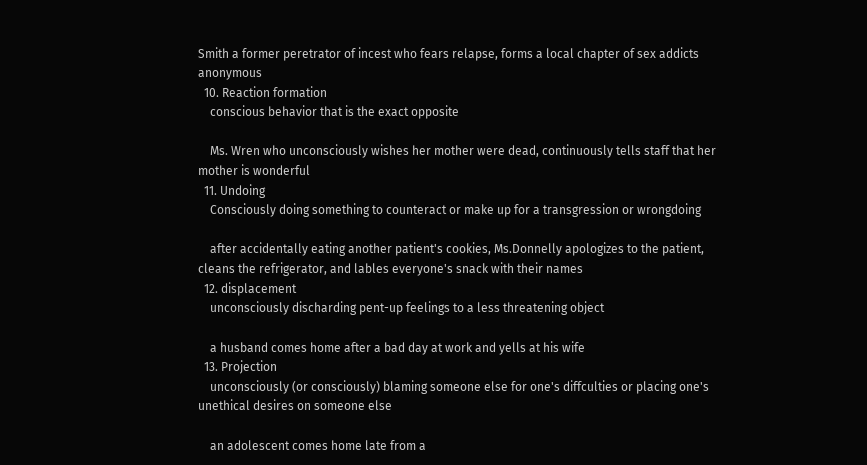Smith a former peretrator of incest who fears relapse, forms a local chapter of sex addicts anonymous
  10. Reaction formation
    conscious behavior that is the exact opposite

    Ms. Wren who unconsciously wishes her mother were dead, continuously tells staff that her mother is wonderful
  11. Undoing
    Consciously doing something to counteract or make up for a transgression or wrongdoing

    after accidentally eating another patient's cookies, Ms.Donnelly apologizes to the patient, cleans the refrigerator, and lables everyone's snack with their names
  12. displacement
    unconsciously discharding pent-up feelings to a less threatening object

    a husband comes home after a bad day at work and yells at his wife
  13. Projection
    unconsciously (or consciously) blaming someone else for one's diffculties or placing one's unethical desires on someone else

    an adolescent comes home late from a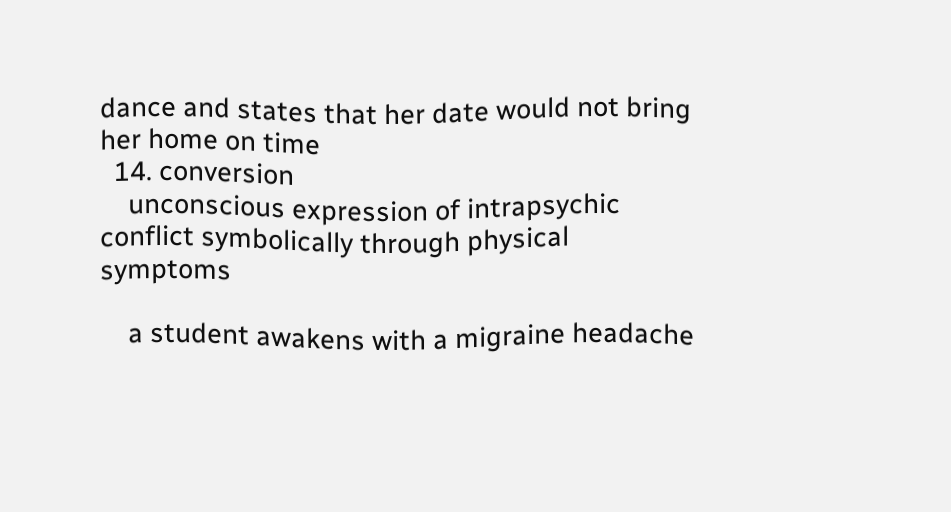dance and states that her date would not bring her home on time
  14. conversion
    unconscious expression of intrapsychic conflict symbolically through physical symptoms

    a student awakens with a migraine headache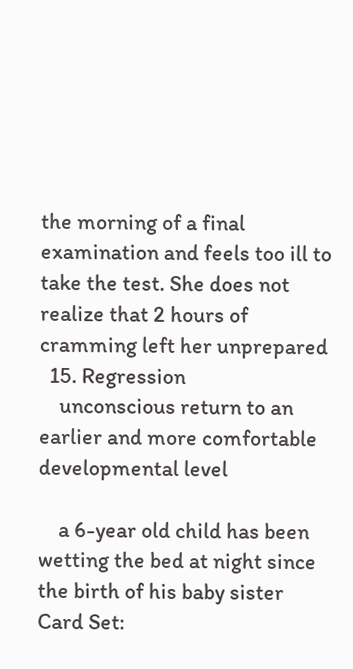the morning of a final examination and feels too ill to take the test. She does not realize that 2 hours of cramming left her unprepared
  15. Regression
    unconscious return to an earlier and more comfortable developmental level

    a 6-year old child has been wetting the bed at night since the birth of his baby sister
Card Set: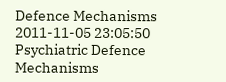Defence Mechanisms
2011-11-05 23:05:50
Psychiatric Defence Mechanisms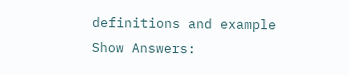definitions and example
Show Answers: